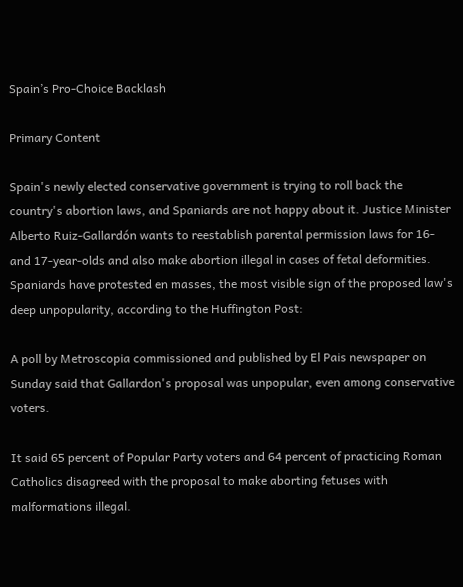Spain’s Pro-Choice Backlash

Primary Content

Spain's newly elected conservative government is trying to roll back the country's abortion laws, and Spaniards are not happy about it. Justice Minister Alberto Ruiz-Gallardón wants to reestablish parental permission laws for 16- and 17-year-olds and also make abortion illegal in cases of fetal deformities. Spaniards have protested en masses, the most visible sign of the proposed law's deep unpopularity, according to the Huffington Post:

A poll by Metroscopia commissioned and published by El Pais newspaper on Sunday said that Gallardon's proposal was unpopular, even among conservative voters.

It said 65 percent of Popular Party voters and 64 percent of practicing Roman Catholics disagreed with the proposal to make aborting fetuses with malformations illegal.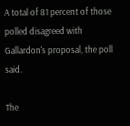A total of 81 percent of those polled disagreed with Gallardon's proposal, the poll said.

The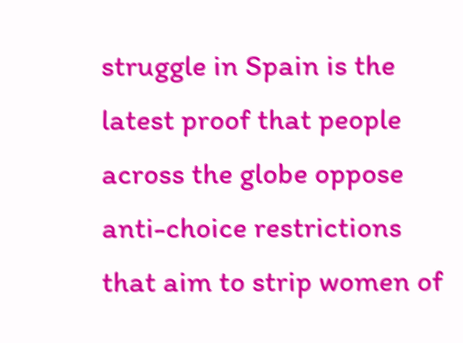struggle in Spain is the latest proof that people across the globe oppose anti-choice restrictions that aim to strip women of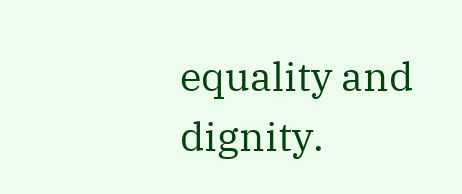equality and dignity.